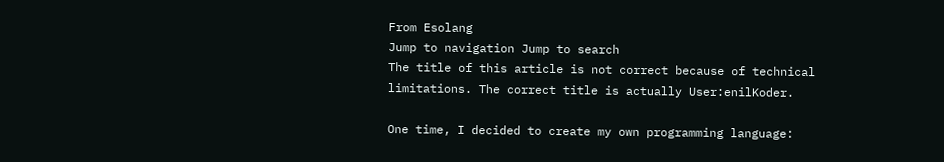From Esolang
Jump to navigation Jump to search
The title of this article is not correct because of technical limitations. The correct title is actually User:enilKoder.

One time, I decided to create my own programming language: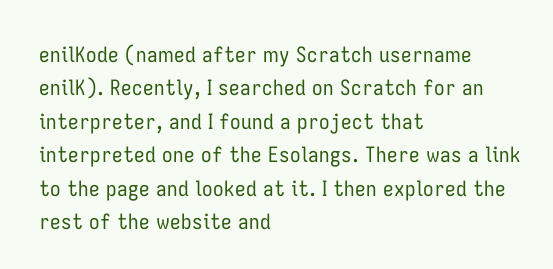enilKode (named after my Scratch username enilK). Recently, I searched on Scratch for an interpreter, and I found a project that interpreted one of the Esolangs. There was a link to the page and looked at it. I then explored the rest of the website and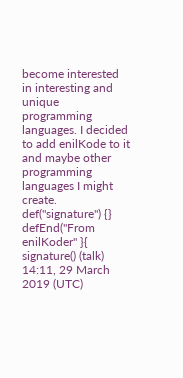become interested in interesting and unique programming languages. I decided to add enilKode to it and maybe other programming languages I might create. def("signature") {} defEnd("From enilKoder" }{ signature() (talk) 14:11, 29 March 2019 (UTC)